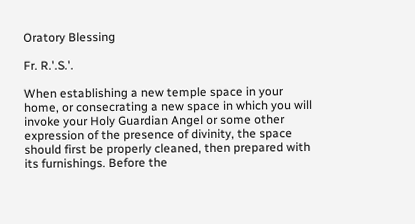Oratory Blessing

Fr. R.'.S.'.

When establishing a new temple space in your home, or consecrating a new space in which you will invoke your Holy Guardian Angel or some other expression of the presence of divinity, the space should first be properly cleaned, then prepared with its furnishings. Before the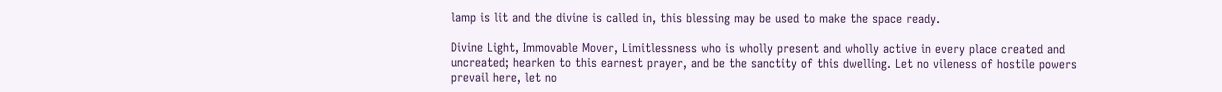lamp is lit and the divine is called in, this blessing may be used to make the space ready.

Divine Light, Immovable Mover, Limitlessness who is wholly present and wholly active in every place created and uncreated; hearken to this earnest prayer, and be the sanctity of this dwelling. Let no vileness of hostile powers prevail here, let no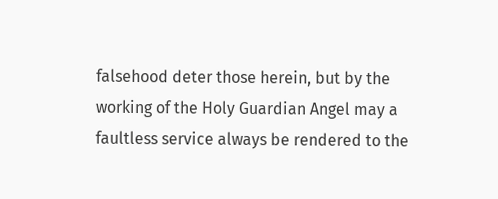falsehood deter those herein, but by the working of the Holy Guardian Angel may a faultless service always be rendered to the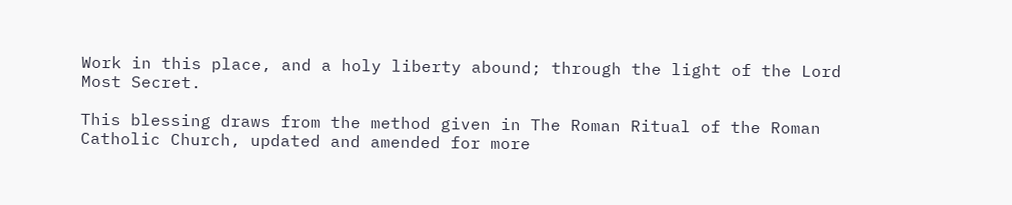Work in this place, and a holy liberty abound; through the light of the Lord Most Secret.

This blessing draws from the method given in The Roman Ritual of the Roman Catholic Church, updated and amended for more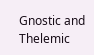Gnostic and Thelemic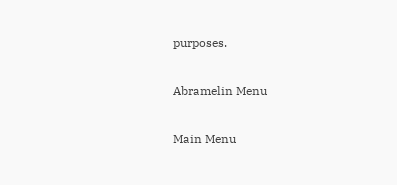purposes.

Abramelin Menu

Main Menu